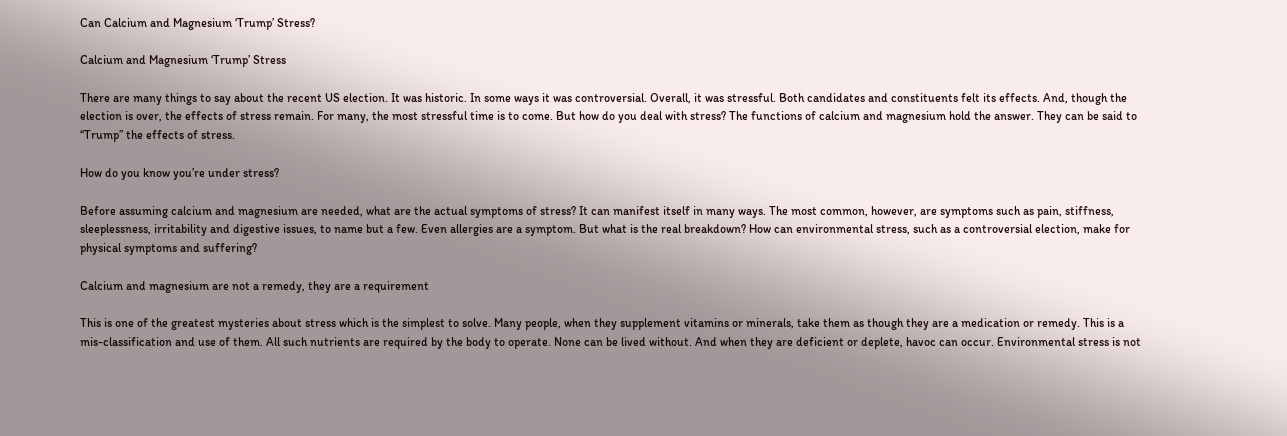Can Calcium and Magnesium ‘Trump’ Stress?

Calcium and Magnesium ‘Trump’ Stress

There are many things to say about the recent US election. It was historic. In some ways it was controversial. Overall, it was stressful. Both candidates and constituents felt its effects. And, though the election is over, the effects of stress remain. For many, the most stressful time is to come. But how do you deal with stress? The functions of calcium and magnesium hold the answer. They can be said to “Trump” the effects of stress.

How do you know you’re under stress?

Before assuming calcium and magnesium are needed, what are the actual symptoms of stress? It can manifest itself in many ways. The most common, however, are symptoms such as pain, stiffness, sleeplessness, irritability and digestive issues, to name but a few. Even allergies are a symptom. But what is the real breakdown? How can environmental stress, such as a controversial election, make for physical symptoms and suffering?

Calcium and magnesium are not a remedy, they are a requirement

This is one of the greatest mysteries about stress which is the simplest to solve. Many people, when they supplement vitamins or minerals, take them as though they are a medication or remedy. This is a mis-classification and use of them. All such nutrients are required by the body to operate. None can be lived without. And when they are deficient or deplete, havoc can occur. Environmental stress is not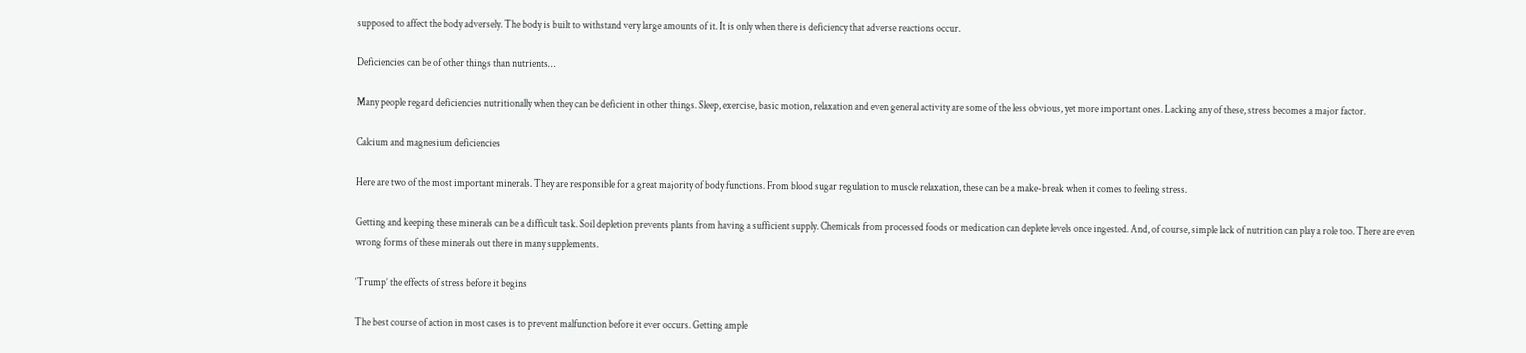supposed to affect the body adversely. The body is built to withstand very large amounts of it. It is only when there is deficiency that adverse reactions occur.

Deficiencies can be of other things than nutrients…

Many people regard deficiencies nutritionally when they can be deficient in other things. Sleep, exercise, basic motion, relaxation and even general activity are some of the less obvious, yet more important ones. Lacking any of these, stress becomes a major factor.

Calcium and magnesium deficiencies

Here are two of the most important minerals. They are responsible for a great majority of body functions. From blood sugar regulation to muscle relaxation, these can be a make-break when it comes to feeling stress.

Getting and keeping these minerals can be a difficult task. Soil depletion prevents plants from having a sufficient supply. Chemicals from processed foods or medication can deplete levels once ingested. And, of course, simple lack of nutrition can play a role too. There are even wrong forms of these minerals out there in many supplements.

‘Trump’ the effects of stress before it begins

The best course of action in most cases is to prevent malfunction before it ever occurs. Getting ample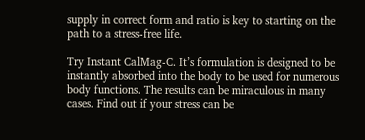supply in correct form and ratio is key to starting on the path to a stress-free life.

Try Instant CalMag-C. It’s formulation is designed to be instantly absorbed into the body to be used for numerous body functions. The results can be miraculous in many cases. Find out if your stress can be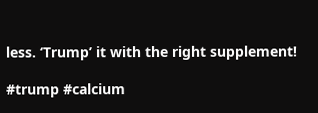less. ‘Trump’ it with the right supplement!

#trump #calcium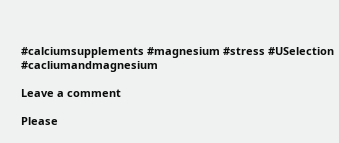#calciumsupplements #magnesium #stress #USelection #cacliumandmagnesium

Leave a comment

Please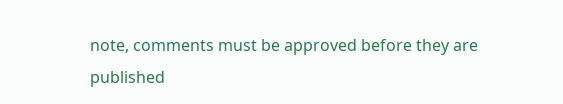note, comments must be approved before they are published